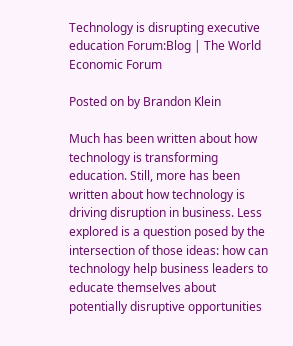Technology is disrupting executive education Forum:Blog | The World Economic Forum

Posted on by Brandon Klein

Much has been written about how technology is transforming education. Still, more has been written about how technology is driving disruption in business. Less explored is a question posed by the intersection of those ideas: how can technology help business leaders to educate themselves about potentially disruptive opportunities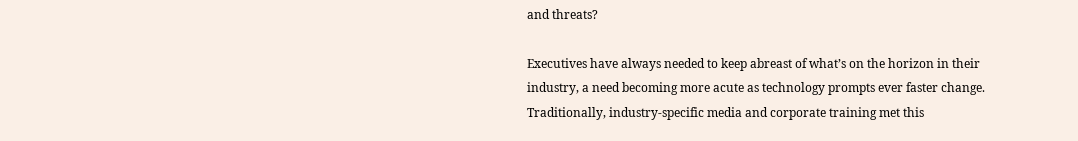and threats?

Executives have always needed to keep abreast of what’s on the horizon in their industry, a need becoming more acute as technology prompts ever faster change. Traditionally, industry-specific media and corporate training met this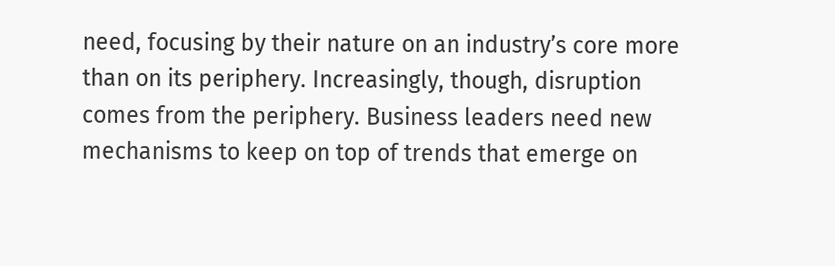need, focusing by their nature on an industry’s core more than on its periphery. Increasingly, though, disruption comes from the periphery. Business leaders need new mechanisms to keep on top of trends that emerge on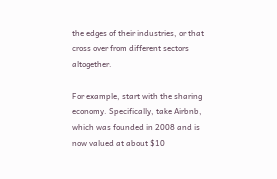the edges of their industries, or that cross over from different sectors altogether.

For example, start with the sharing economy. Specifically, take Airbnb, which was founded in 2008 and is now valued at about $10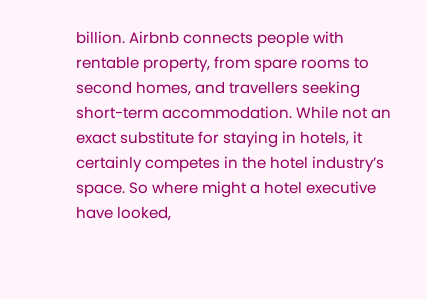billion. Airbnb connects people with rentable property, from spare rooms to second homes, and travellers seeking short-term accommodation. While not an exact substitute for staying in hotels, it certainly competes in the hotel industry’s space. So where might a hotel executive have looked,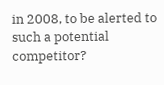in 2008, to be alerted to such a potential competitor?